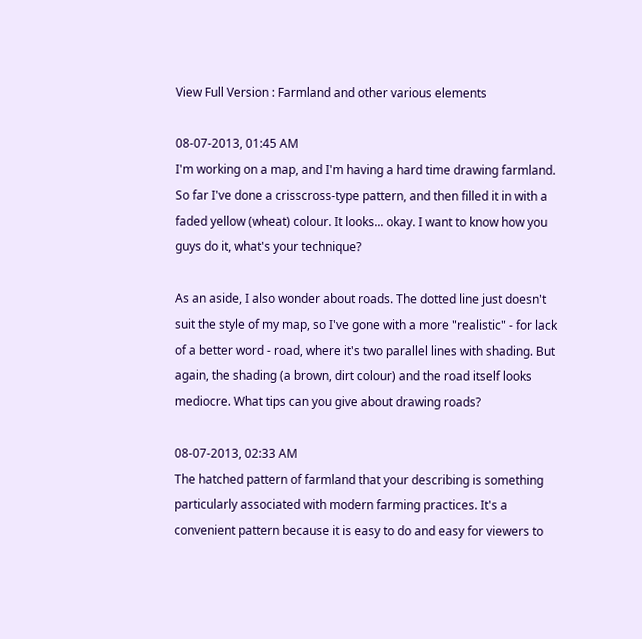View Full Version : Farmland and other various elements

08-07-2013, 01:45 AM
I'm working on a map, and I'm having a hard time drawing farmland. So far I've done a crisscross-type pattern, and then filled it in with a faded yellow (wheat) colour. It looks... okay. I want to know how you guys do it, what's your technique?

As an aside, I also wonder about roads. The dotted line just doesn't suit the style of my map, so I've gone with a more "realistic" - for lack of a better word - road, where it's two parallel lines with shading. But again, the shading (a brown, dirt colour) and the road itself looks mediocre. What tips can you give about drawing roads?

08-07-2013, 02:33 AM
The hatched pattern of farmland that your describing is something particularly associated with modern farming practices. It's a convenient pattern because it is easy to do and easy for viewers to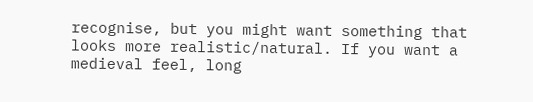recognise, but you might want something that looks more realistic/natural. If you want a medieval feel, long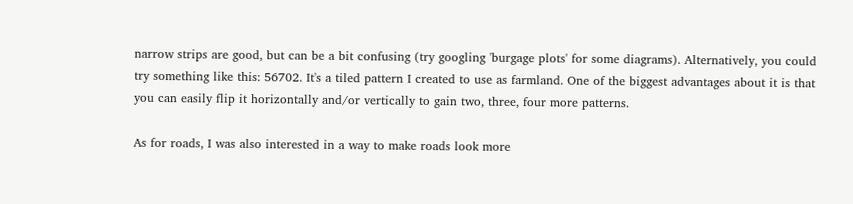narrow strips are good, but can be a bit confusing (try googling 'burgage plots' for some diagrams). Alternatively, you could try something like this: 56702. It's a tiled pattern I created to use as farmland. One of the biggest advantages about it is that you can easily flip it horizontally and/or vertically to gain two, three, four more patterns.

As for roads, I was also interested in a way to make roads look more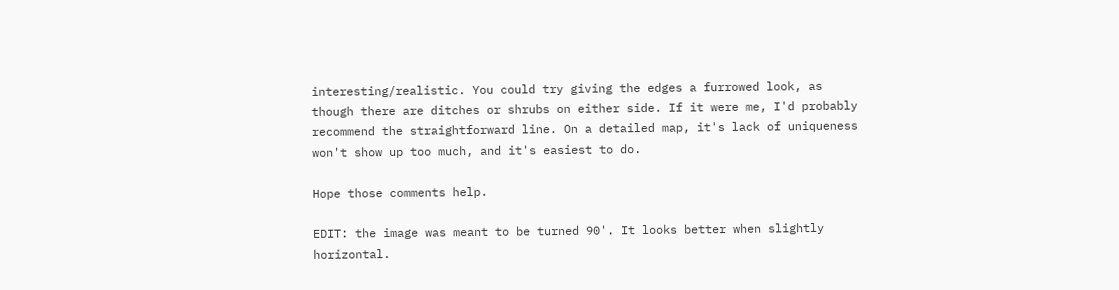interesting/realistic. You could try giving the edges a furrowed look, as though there are ditches or shrubs on either side. If it were me, I'd probably recommend the straightforward line. On a detailed map, it's lack of uniqueness won't show up too much, and it's easiest to do.

Hope those comments help.

EDIT: the image was meant to be turned 90'. It looks better when slightly horizontal.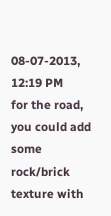08-07-2013, 12:19 PM
for the road, you could add some rock/brick texture with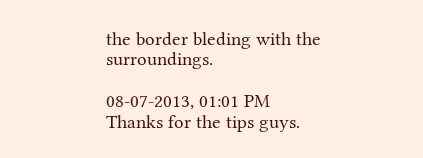the border bleding with the surroundings.

08-07-2013, 01:01 PM
Thanks for the tips guys.